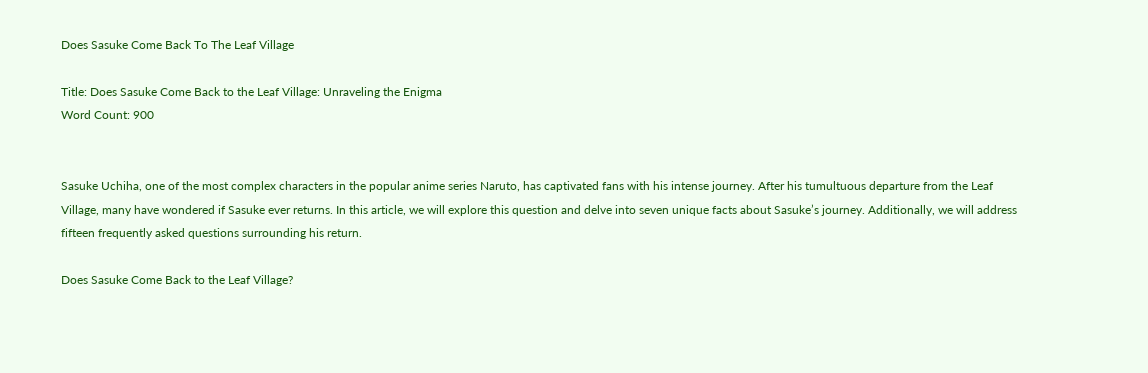Does Sasuke Come Back To The Leaf Village

Title: Does Sasuke Come Back to the Leaf Village: Unraveling the Enigma
Word Count: 900


Sasuke Uchiha, one of the most complex characters in the popular anime series Naruto, has captivated fans with his intense journey. After his tumultuous departure from the Leaf Village, many have wondered if Sasuke ever returns. In this article, we will explore this question and delve into seven unique facts about Sasuke’s journey. Additionally, we will address fifteen frequently asked questions surrounding his return.

Does Sasuke Come Back to the Leaf Village?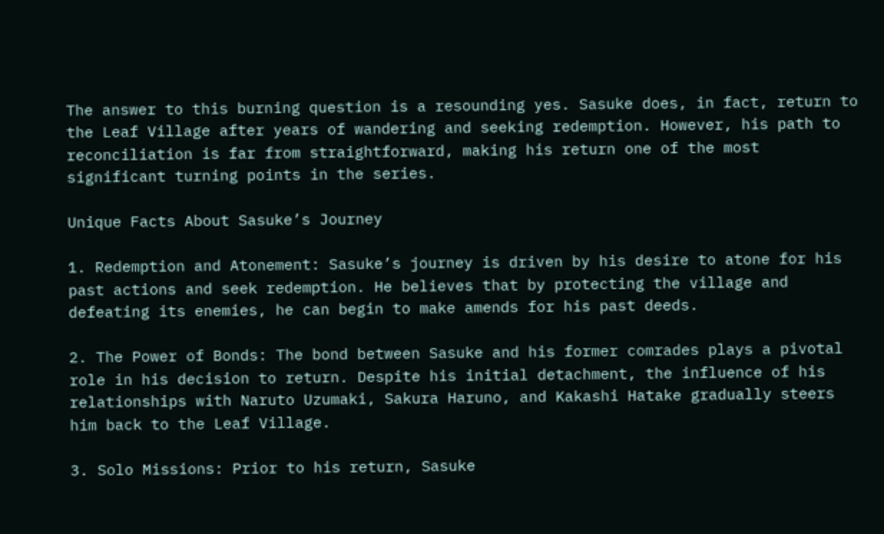The answer to this burning question is a resounding yes. Sasuke does, in fact, return to the Leaf Village after years of wandering and seeking redemption. However, his path to reconciliation is far from straightforward, making his return one of the most significant turning points in the series.

Unique Facts About Sasuke’s Journey

1. Redemption and Atonement: Sasuke’s journey is driven by his desire to atone for his past actions and seek redemption. He believes that by protecting the village and defeating its enemies, he can begin to make amends for his past deeds.

2. The Power of Bonds: The bond between Sasuke and his former comrades plays a pivotal role in his decision to return. Despite his initial detachment, the influence of his relationships with Naruto Uzumaki, Sakura Haruno, and Kakashi Hatake gradually steers him back to the Leaf Village.

3. Solo Missions: Prior to his return, Sasuke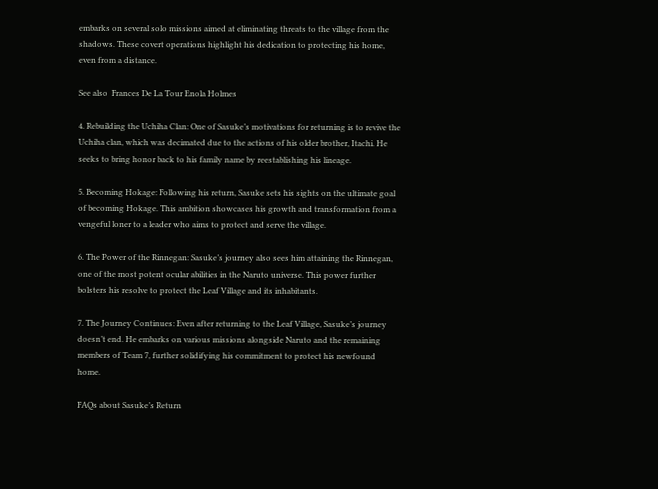embarks on several solo missions aimed at eliminating threats to the village from the shadows. These covert operations highlight his dedication to protecting his home, even from a distance.

See also  Frances De La Tour Enola Holmes

4. Rebuilding the Uchiha Clan: One of Sasuke’s motivations for returning is to revive the Uchiha clan, which was decimated due to the actions of his older brother, Itachi. He seeks to bring honor back to his family name by reestablishing his lineage.

5. Becoming Hokage: Following his return, Sasuke sets his sights on the ultimate goal of becoming Hokage. This ambition showcases his growth and transformation from a vengeful loner to a leader who aims to protect and serve the village.

6. The Power of the Rinnegan: Sasuke’s journey also sees him attaining the Rinnegan, one of the most potent ocular abilities in the Naruto universe. This power further bolsters his resolve to protect the Leaf Village and its inhabitants.

7. The Journey Continues: Even after returning to the Leaf Village, Sasuke’s journey doesn’t end. He embarks on various missions alongside Naruto and the remaining members of Team 7, further solidifying his commitment to protect his newfound home.

FAQs about Sasuke’s Return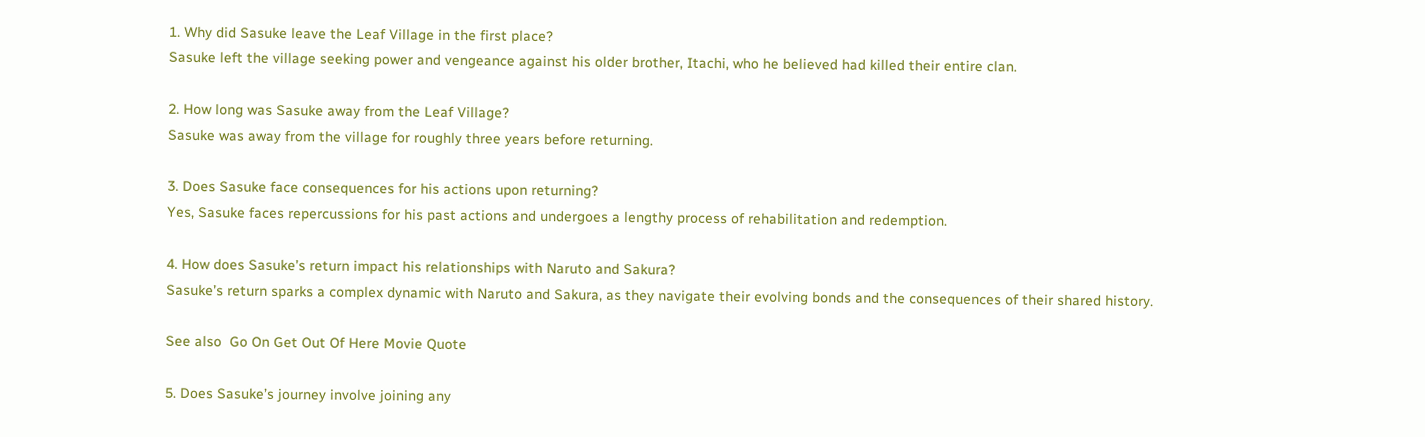1. Why did Sasuke leave the Leaf Village in the first place?
Sasuke left the village seeking power and vengeance against his older brother, Itachi, who he believed had killed their entire clan.

2. How long was Sasuke away from the Leaf Village?
Sasuke was away from the village for roughly three years before returning.

3. Does Sasuke face consequences for his actions upon returning?
Yes, Sasuke faces repercussions for his past actions and undergoes a lengthy process of rehabilitation and redemption.

4. How does Sasuke’s return impact his relationships with Naruto and Sakura?
Sasuke’s return sparks a complex dynamic with Naruto and Sakura, as they navigate their evolving bonds and the consequences of their shared history.

See also  Go On Get Out Of Here Movie Quote

5. Does Sasuke’s journey involve joining any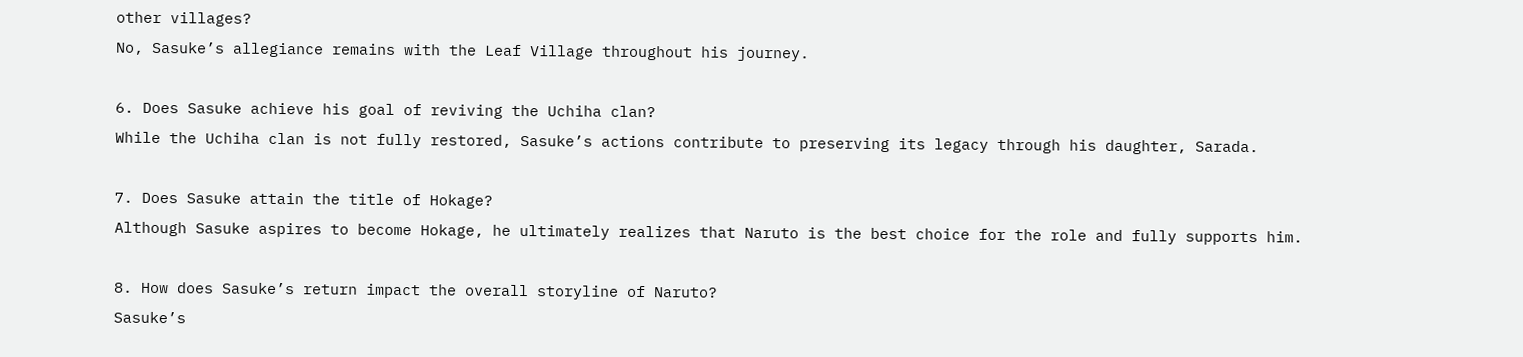other villages?
No, Sasuke’s allegiance remains with the Leaf Village throughout his journey.

6. Does Sasuke achieve his goal of reviving the Uchiha clan?
While the Uchiha clan is not fully restored, Sasuke’s actions contribute to preserving its legacy through his daughter, Sarada.

7. Does Sasuke attain the title of Hokage?
Although Sasuke aspires to become Hokage, he ultimately realizes that Naruto is the best choice for the role and fully supports him.

8. How does Sasuke’s return impact the overall storyline of Naruto?
Sasuke’s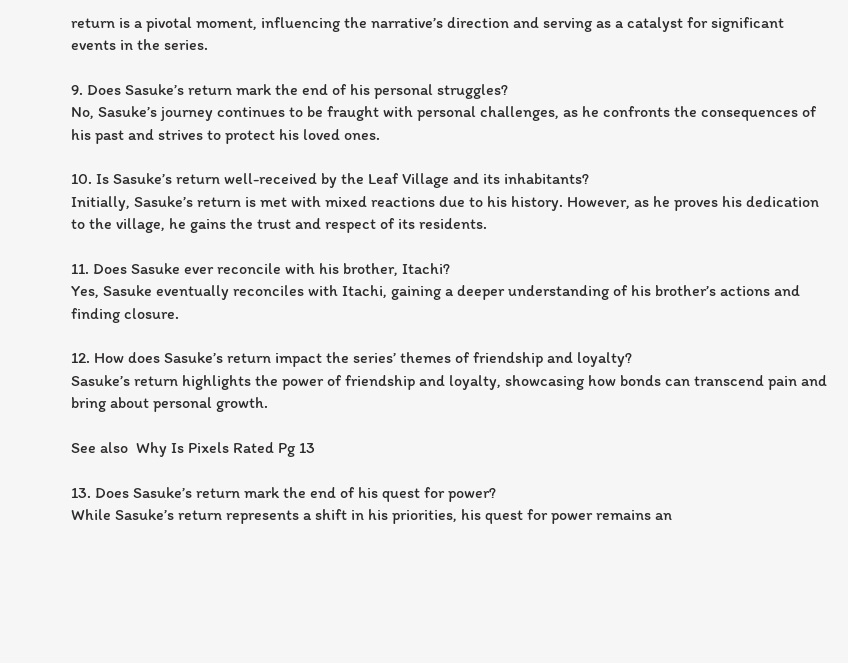return is a pivotal moment, influencing the narrative’s direction and serving as a catalyst for significant events in the series.

9. Does Sasuke’s return mark the end of his personal struggles?
No, Sasuke’s journey continues to be fraught with personal challenges, as he confronts the consequences of his past and strives to protect his loved ones.

10. Is Sasuke’s return well-received by the Leaf Village and its inhabitants?
Initially, Sasuke’s return is met with mixed reactions due to his history. However, as he proves his dedication to the village, he gains the trust and respect of its residents.

11. Does Sasuke ever reconcile with his brother, Itachi?
Yes, Sasuke eventually reconciles with Itachi, gaining a deeper understanding of his brother’s actions and finding closure.

12. How does Sasuke’s return impact the series’ themes of friendship and loyalty?
Sasuke’s return highlights the power of friendship and loyalty, showcasing how bonds can transcend pain and bring about personal growth.

See also  Why Is Pixels Rated Pg 13

13. Does Sasuke’s return mark the end of his quest for power?
While Sasuke’s return represents a shift in his priorities, his quest for power remains an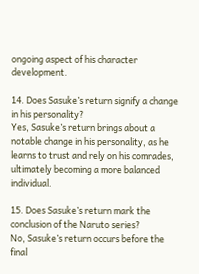ongoing aspect of his character development.

14. Does Sasuke’s return signify a change in his personality?
Yes, Sasuke’s return brings about a notable change in his personality, as he learns to trust and rely on his comrades, ultimately becoming a more balanced individual.

15. Does Sasuke’s return mark the conclusion of the Naruto series?
No, Sasuke’s return occurs before the final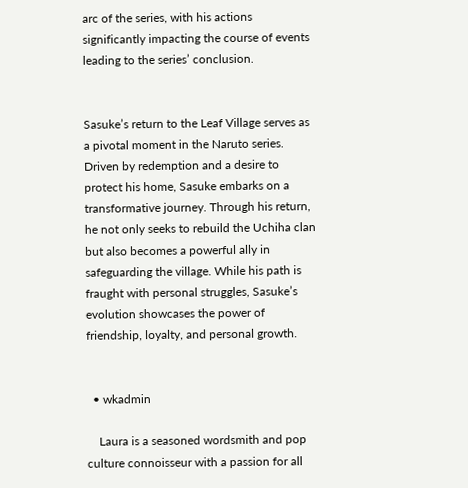arc of the series, with his actions significantly impacting the course of events leading to the series’ conclusion.


Sasuke’s return to the Leaf Village serves as a pivotal moment in the Naruto series. Driven by redemption and a desire to protect his home, Sasuke embarks on a transformative journey. Through his return, he not only seeks to rebuild the Uchiha clan but also becomes a powerful ally in safeguarding the village. While his path is fraught with personal struggles, Sasuke’s evolution showcases the power of friendship, loyalty, and personal growth.


  • wkadmin

    Laura is a seasoned wordsmith and pop culture connoisseur with a passion for all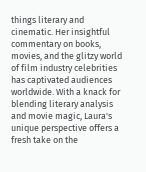things literary and cinematic. Her insightful commentary on books, movies, and the glitzy world of film industry celebrities has captivated audiences worldwide. With a knack for blending literary analysis and movie magic, Laura's unique perspective offers a fresh take on the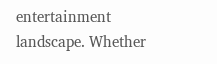entertainment landscape. Whether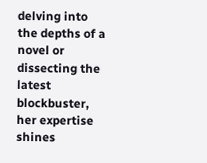delving into the depths of a novel or dissecting the latest blockbuster, her expertise shines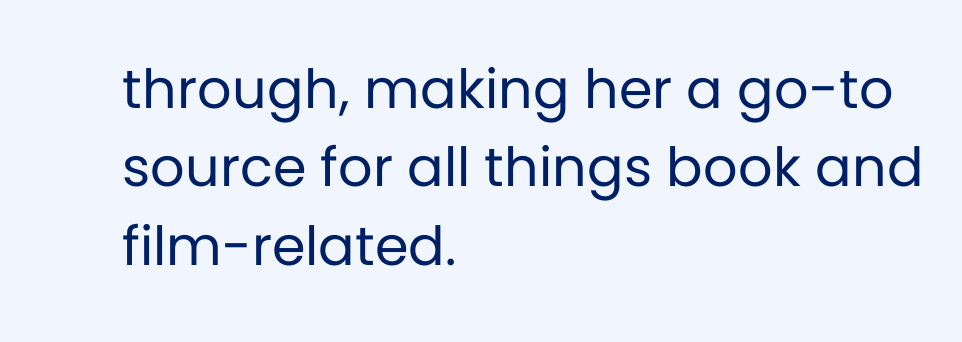through, making her a go-to source for all things book and film-related.